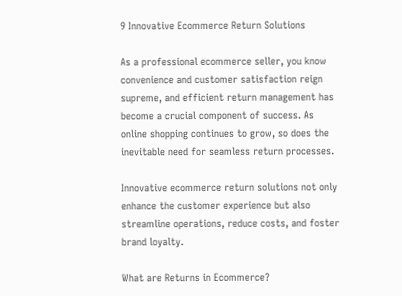9 Innovative Ecommerce Return Solutions

As a professional ecommerce seller, you know convenience and customer satisfaction reign supreme, and efficient return management has become a crucial component of success. As online shopping continues to grow, so does the inevitable need for seamless return processes.

Innovative ecommerce return solutions not only enhance the customer experience but also streamline operations, reduce costs, and foster brand loyalty.

What are Returns in Ecommerce?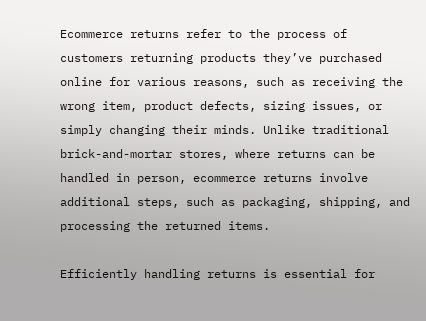Ecommerce returns refer to the process of customers returning products they’ve purchased online for various reasons, such as receiving the wrong item, product defects, sizing issues, or simply changing their minds. Unlike traditional brick-and-mortar stores, where returns can be handled in person, ecommerce returns involve additional steps, such as packaging, shipping, and processing the returned items.

Efficiently handling returns is essential for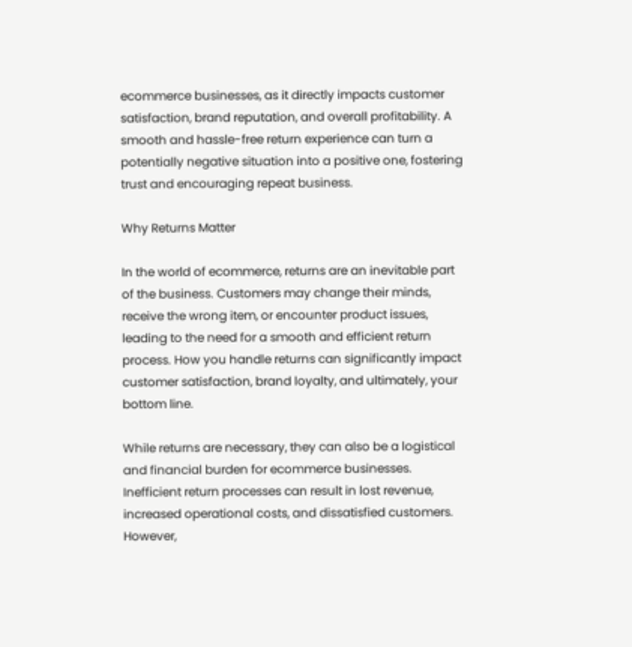ecommerce businesses, as it directly impacts customer satisfaction, brand reputation, and overall profitability. A smooth and hassle-free return experience can turn a potentially negative situation into a positive one, fostering trust and encouraging repeat business.

Why Returns Matter

In the world of ecommerce, returns are an inevitable part of the business. Customers may change their minds, receive the wrong item, or encounter product issues, leading to the need for a smooth and efficient return process. How you handle returns can significantly impact customer satisfaction, brand loyalty, and ultimately, your bottom line.

While returns are necessary, they can also be a logistical and financial burden for ecommerce businesses. Inefficient return processes can result in lost revenue, increased operational costs, and dissatisfied customers. However,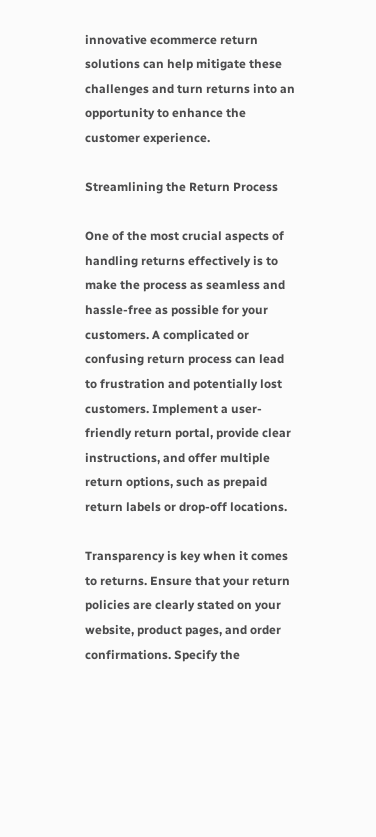innovative ecommerce return solutions can help mitigate these challenges and turn returns into an opportunity to enhance the customer experience.

Streamlining the Return Process

One of the most crucial aspects of handling returns effectively is to make the process as seamless and hassle-free as possible for your customers. A complicated or confusing return process can lead to frustration and potentially lost customers. Implement a user-friendly return portal, provide clear instructions, and offer multiple return options, such as prepaid return labels or drop-off locations.

Transparency is key when it comes to returns. Ensure that your return policies are clearly stated on your website, product pages, and order confirmations. Specify the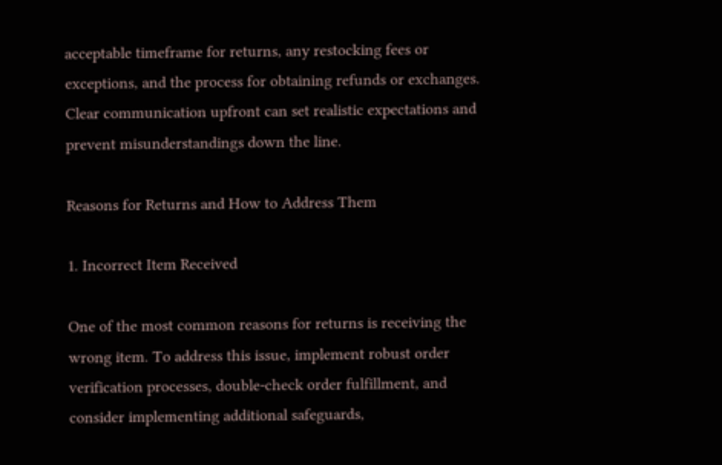acceptable timeframe for returns, any restocking fees or exceptions, and the process for obtaining refunds or exchanges. Clear communication upfront can set realistic expectations and prevent misunderstandings down the line.

Reasons for Returns and How to Address Them

1. Incorrect Item Received

One of the most common reasons for returns is receiving the wrong item. To address this issue, implement robust order verification processes, double-check order fulfillment, and consider implementing additional safeguards,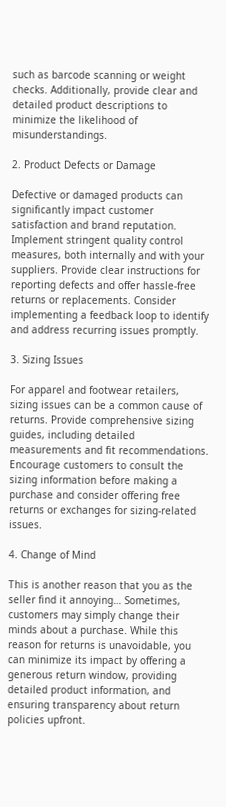such as barcode scanning or weight checks. Additionally, provide clear and detailed product descriptions to minimize the likelihood of misunderstandings.

2. Product Defects or Damage

Defective or damaged products can significantly impact customer satisfaction and brand reputation. Implement stringent quality control measures, both internally and with your suppliers. Provide clear instructions for reporting defects and offer hassle-free returns or replacements. Consider implementing a feedback loop to identify and address recurring issues promptly.

3. Sizing Issues

For apparel and footwear retailers, sizing issues can be a common cause of returns. Provide comprehensive sizing guides, including detailed measurements and fit recommendations. Encourage customers to consult the sizing information before making a purchase and consider offering free returns or exchanges for sizing-related issues.

4. Change of Mind

This is another reason that you as the seller find it annoying… Sometimes, customers may simply change their minds about a purchase. While this reason for returns is unavoidable, you can minimize its impact by offering a generous return window, providing detailed product information, and ensuring transparency about return policies upfront.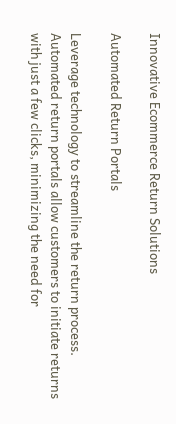Innovative Ecommerce Return Solutions

Automated Return Portals

Leverage technology to streamline the return process. Automated return portals allow customers to initiate returns with just a few clicks, minimizing the need for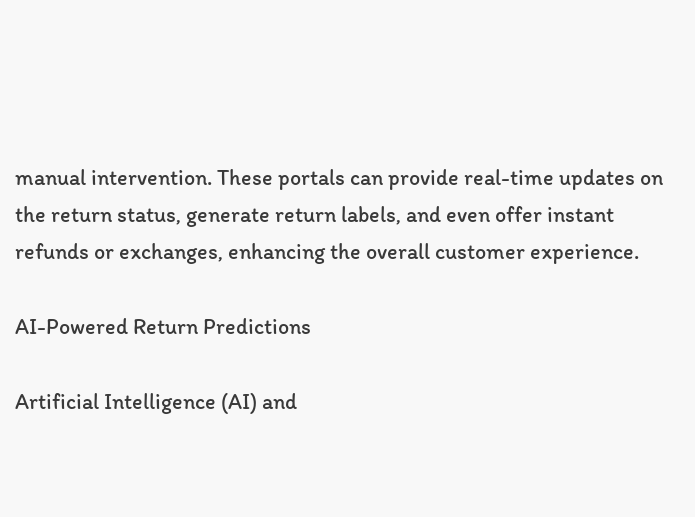manual intervention. These portals can provide real-time updates on the return status, generate return labels, and even offer instant refunds or exchanges, enhancing the overall customer experience.

AI-Powered Return Predictions

Artificial Intelligence (AI) and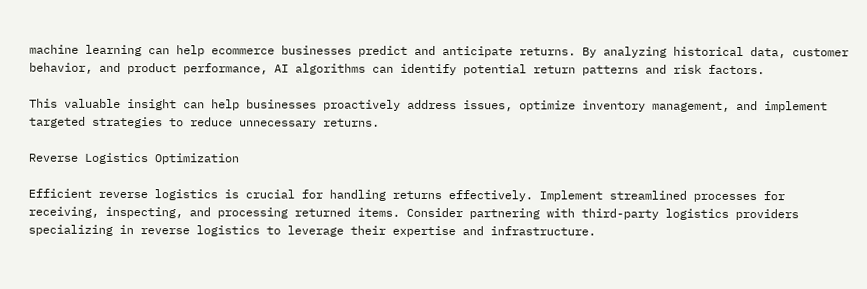machine learning can help ecommerce businesses predict and anticipate returns. By analyzing historical data, customer behavior, and product performance, AI algorithms can identify potential return patterns and risk factors.

This valuable insight can help businesses proactively address issues, optimize inventory management, and implement targeted strategies to reduce unnecessary returns.

Reverse Logistics Optimization

Efficient reverse logistics is crucial for handling returns effectively. Implement streamlined processes for receiving, inspecting, and processing returned items. Consider partnering with third-party logistics providers specializing in reverse logistics to leverage their expertise and infrastructure.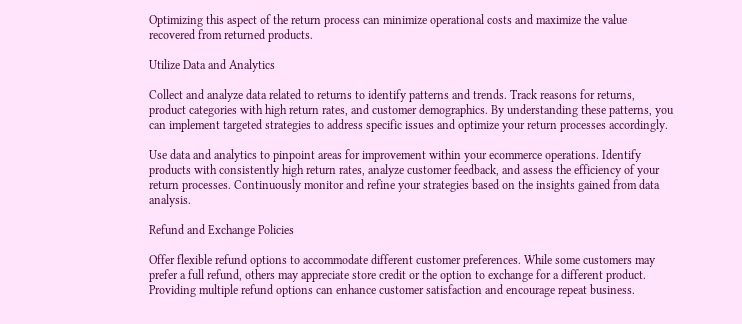Optimizing this aspect of the return process can minimize operational costs and maximize the value recovered from returned products.

Utilize Data and Analytics

Collect and analyze data related to returns to identify patterns and trends. Track reasons for returns, product categories with high return rates, and customer demographics. By understanding these patterns, you can implement targeted strategies to address specific issues and optimize your return processes accordingly.

Use data and analytics to pinpoint areas for improvement within your ecommerce operations. Identify products with consistently high return rates, analyze customer feedback, and assess the efficiency of your return processes. Continuously monitor and refine your strategies based on the insights gained from data analysis.

Refund and Exchange Policies

Offer flexible refund options to accommodate different customer preferences. While some customers may prefer a full refund, others may appreciate store credit or the option to exchange for a different product. Providing multiple refund options can enhance customer satisfaction and encourage repeat business.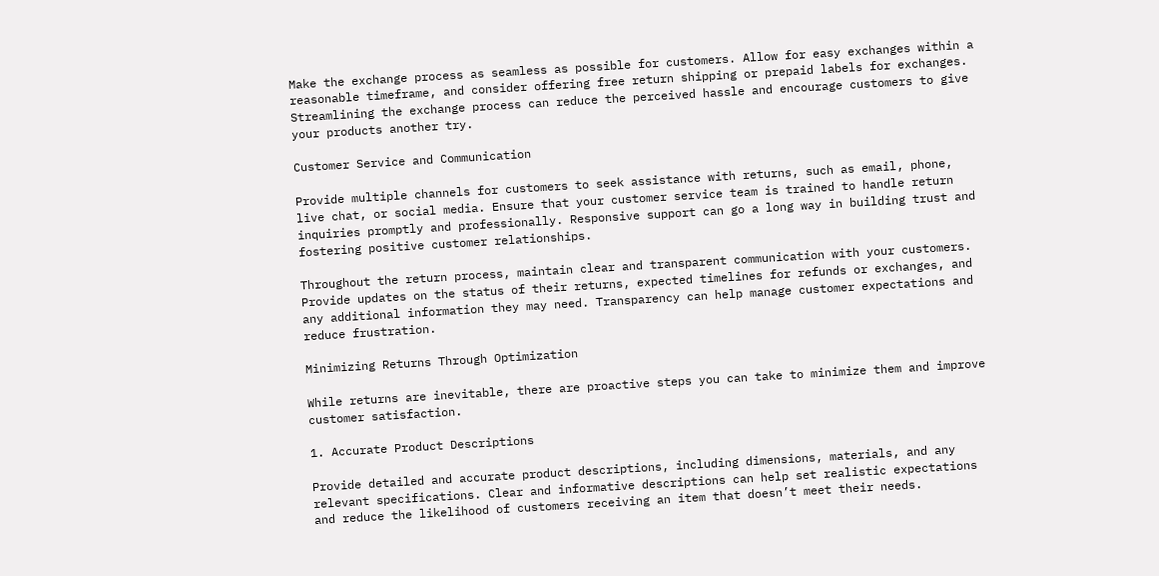Make the exchange process as seamless as possible for customers. Allow for easy exchanges within a reasonable timeframe, and consider offering free return shipping or prepaid labels for exchanges. Streamlining the exchange process can reduce the perceived hassle and encourage customers to give your products another try.

Customer Service and Communication

Provide multiple channels for customers to seek assistance with returns, such as email, phone, live chat, or social media. Ensure that your customer service team is trained to handle return inquiries promptly and professionally. Responsive support can go a long way in building trust and fostering positive customer relationships.

Throughout the return process, maintain clear and transparent communication with your customers. Provide updates on the status of their returns, expected timelines for refunds or exchanges, and any additional information they may need. Transparency can help manage customer expectations and reduce frustration.

Minimizing Returns Through Optimization

While returns are inevitable, there are proactive steps you can take to minimize them and improve customer satisfaction.

1. Accurate Product Descriptions

Provide detailed and accurate product descriptions, including dimensions, materials, and any relevant specifications. Clear and informative descriptions can help set realistic expectations and reduce the likelihood of customers receiving an item that doesn’t meet their needs.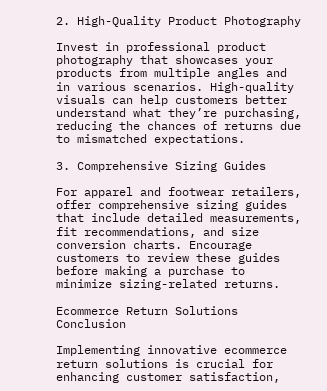2. High-Quality Product Photography

Invest in professional product photography that showcases your products from multiple angles and in various scenarios. High-quality visuals can help customers better understand what they’re purchasing, reducing the chances of returns due to mismatched expectations.

3. Comprehensive Sizing Guides

For apparel and footwear retailers, offer comprehensive sizing guides that include detailed measurements, fit recommendations, and size conversion charts. Encourage customers to review these guides before making a purchase to minimize sizing-related returns.

Ecommerce Return Solutions Conclusion

Implementing innovative ecommerce return solutions is crucial for enhancing customer satisfaction,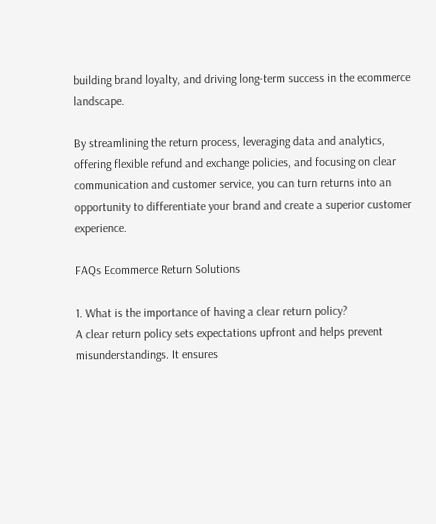building brand loyalty, and driving long-term success in the ecommerce landscape.

By streamlining the return process, leveraging data and analytics, offering flexible refund and exchange policies, and focusing on clear communication and customer service, you can turn returns into an opportunity to differentiate your brand and create a superior customer experience.

FAQs Ecommerce Return Solutions

1. What is the importance of having a clear return policy?
A clear return policy sets expectations upfront and helps prevent misunderstandings. It ensures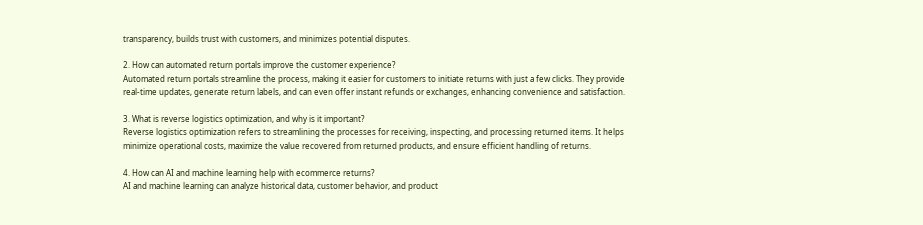transparency, builds trust with customers, and minimizes potential disputes.

2. How can automated return portals improve the customer experience?
Automated return portals streamline the process, making it easier for customers to initiate returns with just a few clicks. They provide real-time updates, generate return labels, and can even offer instant refunds or exchanges, enhancing convenience and satisfaction.

3. What is reverse logistics optimization, and why is it important?
Reverse logistics optimization refers to streamlining the processes for receiving, inspecting, and processing returned items. It helps minimize operational costs, maximize the value recovered from returned products, and ensure efficient handling of returns.

4. How can AI and machine learning help with ecommerce returns?
AI and machine learning can analyze historical data, customer behavior, and product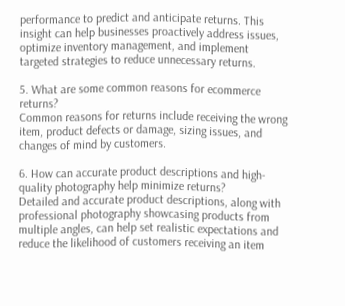performance to predict and anticipate returns. This insight can help businesses proactively address issues, optimize inventory management, and implement targeted strategies to reduce unnecessary returns.

5. What are some common reasons for ecommerce returns?
Common reasons for returns include receiving the wrong item, product defects or damage, sizing issues, and changes of mind by customers.

6. How can accurate product descriptions and high-quality photography help minimize returns?
Detailed and accurate product descriptions, along with professional photography showcasing products from multiple angles, can help set realistic expectations and reduce the likelihood of customers receiving an item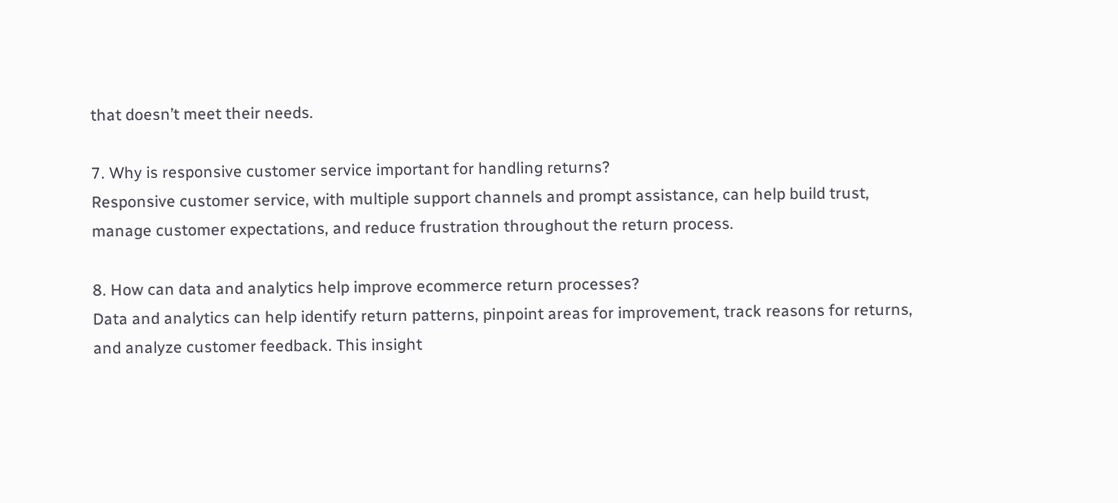that doesn’t meet their needs.

7. Why is responsive customer service important for handling returns?
Responsive customer service, with multiple support channels and prompt assistance, can help build trust, manage customer expectations, and reduce frustration throughout the return process.

8. How can data and analytics help improve ecommerce return processes?
Data and analytics can help identify return patterns, pinpoint areas for improvement, track reasons for returns, and analyze customer feedback. This insight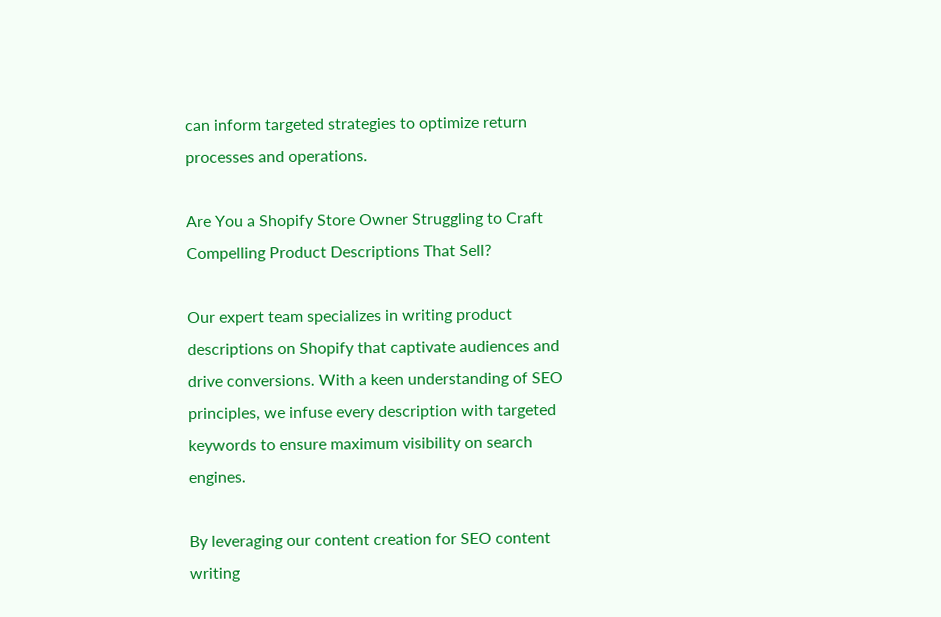can inform targeted strategies to optimize return processes and operations.

Are You a Shopify Store Owner Struggling to Craft Compelling Product Descriptions That Sell?

Our expert team specializes in writing product descriptions on Shopify that captivate audiences and drive conversions. With a keen understanding of SEO principles, we infuse every description with targeted keywords to ensure maximum visibility on search engines.

By leveraging our content creation for SEO content writing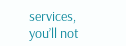services, you’ll not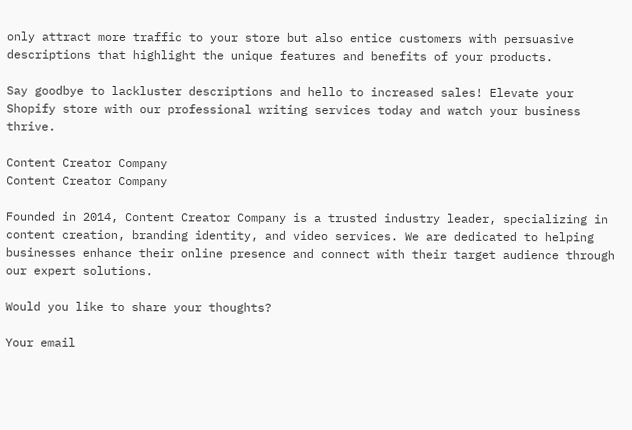only attract more traffic to your store but also entice customers with persuasive descriptions that highlight the unique features and benefits of your products.

Say goodbye to lackluster descriptions and hello to increased sales! Elevate your Shopify store with our professional writing services today and watch your business thrive.

Content Creator Company
Content Creator Company

Founded in 2014, Content Creator Company is a trusted industry leader, specializing in content creation, branding identity, and video services. We are dedicated to helping businesses enhance their online presence and connect with their target audience through our expert solutions.

Would you like to share your thoughts?

Your email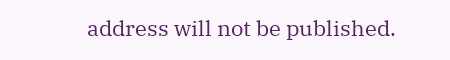address will not be published.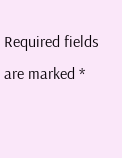Required fields are marked *